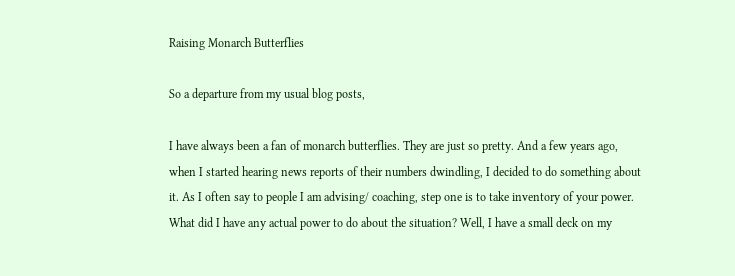Raising Monarch Butterflies

So a departure from my usual blog posts,

I have always been a fan of monarch butterflies. They are just so pretty. And a few years ago, when I started hearing news reports of their numbers dwindling, I decided to do something about it. As I often say to people I am advising/ coaching, step one is to take inventory of your power. What did I have any actual power to do about the situation? Well, I have a small deck on my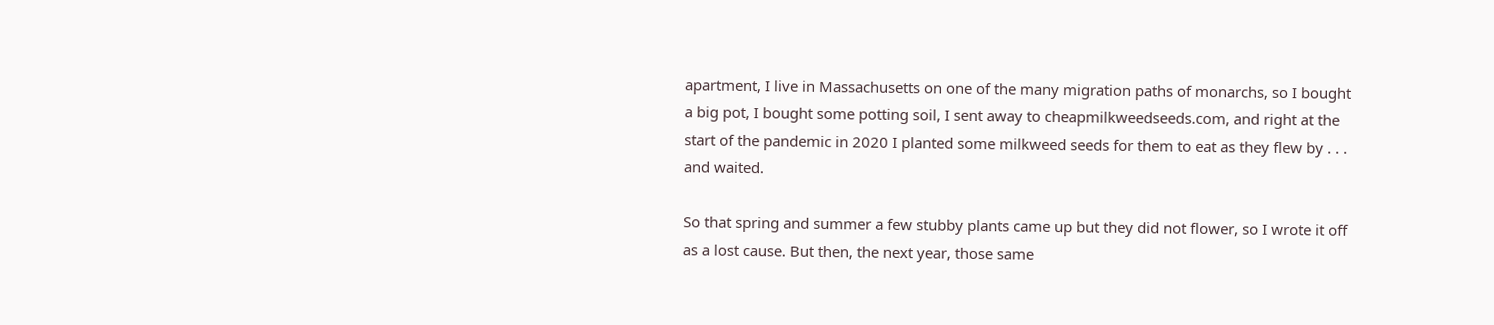apartment, I live in Massachusetts on one of the many migration paths of monarchs, so I bought a big pot, I bought some potting soil, I sent away to cheapmilkweedseeds.com, and right at the start of the pandemic in 2020 I planted some milkweed seeds for them to eat as they flew by . . . and waited.

So that spring and summer a few stubby plants came up but they did not flower, so I wrote it off as a lost cause. But then, the next year, those same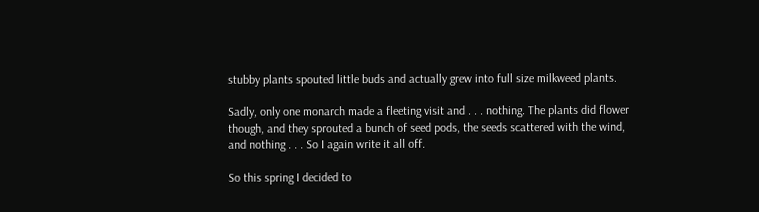stubby plants spouted little buds and actually grew into full size milkweed plants.

Sadly, only one monarch made a fleeting visit and . . . nothing. The plants did flower though, and they sprouted a bunch of seed pods, the seeds scattered with the wind, and nothing . . . So I again write it all off.

So this spring I decided to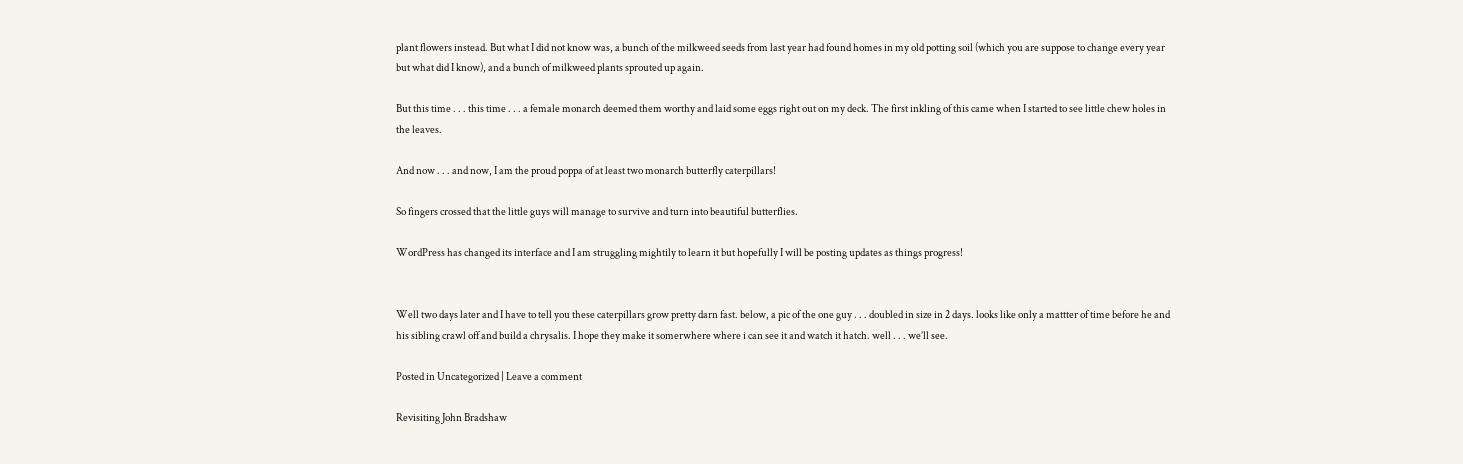plant flowers instead. But what I did not know was, a bunch of the milkweed seeds from last year had found homes in my old potting soil (which you are suppose to change every year but what did I know), and a bunch of milkweed plants sprouted up again.

But this time . . . this time . . . a female monarch deemed them worthy and laid some eggs right out on my deck. The first inkling of this came when I started to see little chew holes in the leaves.

And now . . . and now, I am the proud poppa of at least two monarch butterfly caterpillars!

So fingers crossed that the little guys will manage to survive and turn into beautiful butterflies.

WordPress has changed its interface and I am struggling mightily to learn it but hopefully I will be posting updates as things progress!


Well two days later and I have to tell you these caterpillars grow pretty darn fast. below, a pic of the one guy . . . doubled in size in 2 days. looks like only a mattter of time before he and his sibling crawl off and build a chrysalis. I hope they make it somerwhere where i can see it and watch it hatch. well . . . we’ll see.

Posted in Uncategorized | Leave a comment

Revisiting John Bradshaw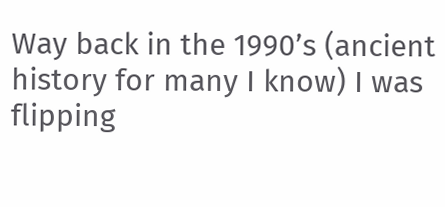Way back in the 1990’s (ancient history for many I know) I was flipping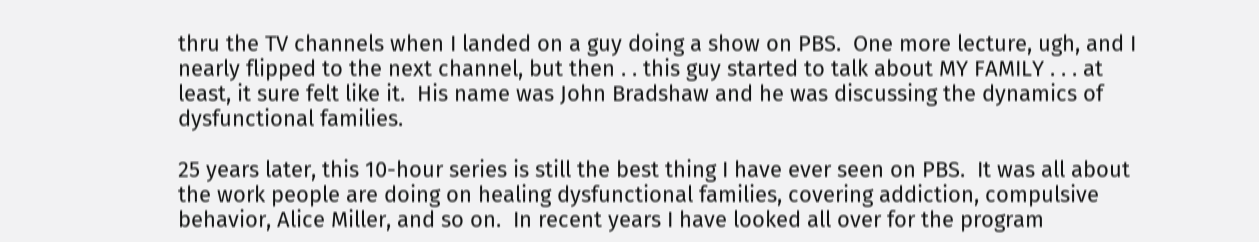thru the TV channels when I landed on a guy doing a show on PBS.  One more lecture, ugh, and I nearly flipped to the next channel, but then . . this guy started to talk about MY FAMILY . . . at least, it sure felt like it.  His name was John Bradshaw and he was discussing the dynamics of dysfunctional families.

25 years later, this 10-hour series is still the best thing I have ever seen on PBS.  It was all about the work people are doing on healing dysfunctional families, covering addiction, compulsive behavior, Alice Miller, and so on.  In recent years I have looked all over for the program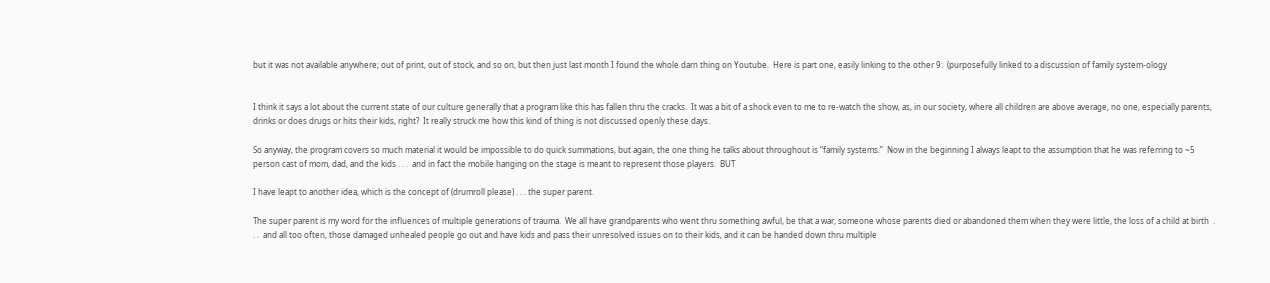but it was not available anywhere; out of print, out of stock, and so on, but then just last month I found the whole darn thing on Youtube.  Here is part one, easily linking to the other 9:  (purposefully linked to a discussion of family system-ology


I think it says a lot about the current state of our culture generally that a program like this has fallen thru the cracks.  It was a bit of a shock even to me to re-watch the show, as, in our society, where all children are above average, no one, especially parents, drinks or does drugs or hits their kids, right?  It really struck me how this kind of thing is not discussed openly these days.

So anyway, the program covers so much material it would be impossible to do quick summations, but again, the one thing he talks about throughout is “family systems.”  Now in the beginning I always leapt to the assumption that he was referring to ~5 person cast of mom, dad, and the kids . . .  and in fact the mobile hanging on the stage is meant to represent those players.  BUT

I have leapt to another idea, which is the concept of (drumroll please) . . . the super parent.

The super parent is my word for the influences of multiple generations of trauma.  We all have grandparents who went thru something awful, be that a war, someone whose parents died or abandoned them when they were little, the loss of a child at birth  . . .  and all too often, those damaged unhealed people go out and have kids and pass their unresolved issues on to their kids, and it can be handed down thru multiple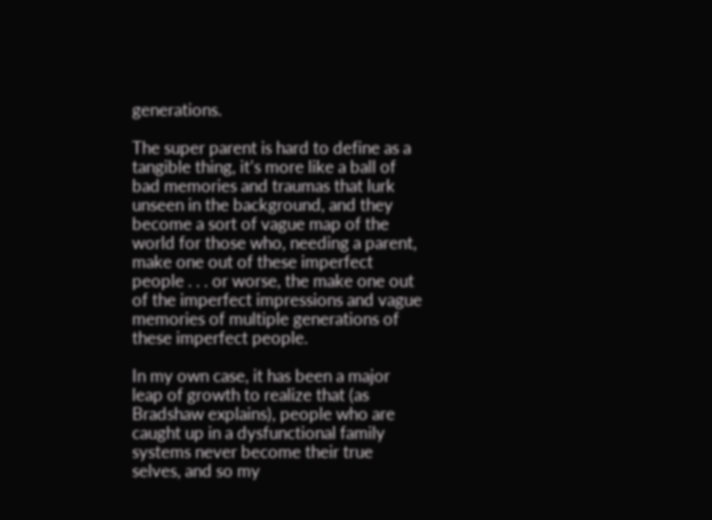generations.

The super parent is hard to define as a tangible thing, it’s more like a ball of bad memories and traumas that lurk unseen in the background, and they become a sort of vague map of the world for those who, needing a parent, make one out of these imperfect people . . . or worse, the make one out of the imperfect impressions and vague memories of multiple generations of these imperfect people.

In my own case, it has been a major leap of growth to realize that (as Bradshaw explains), people who are caught up in a dysfunctional family systems never become their true selves, and so my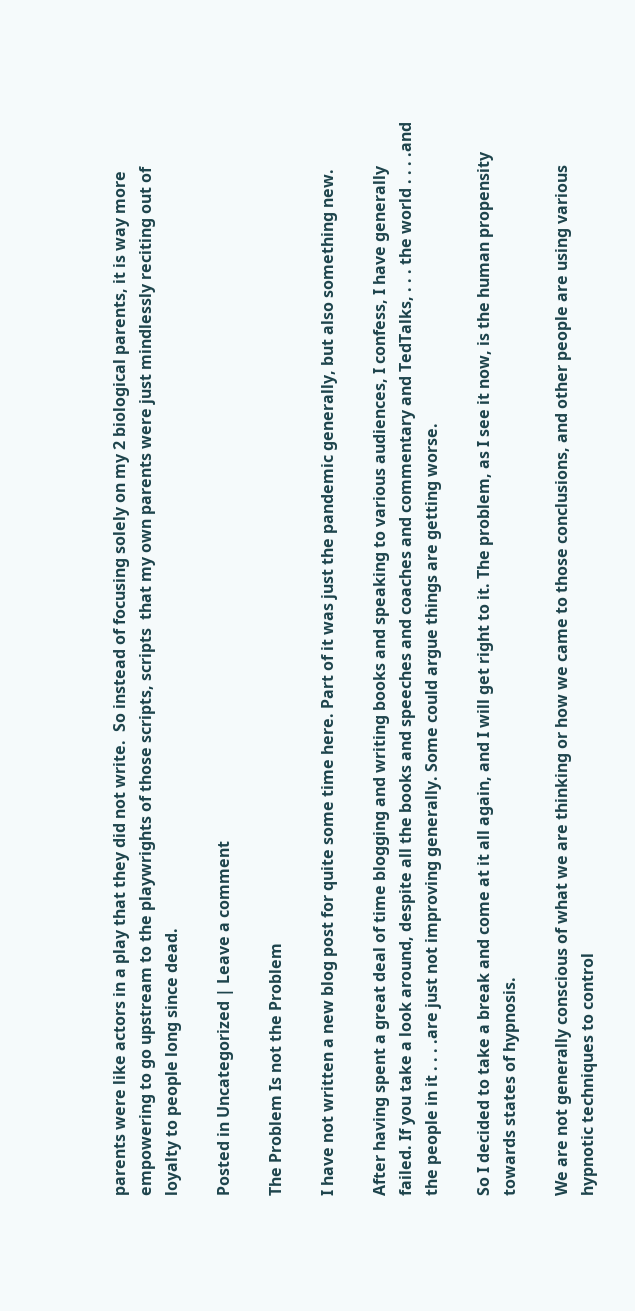parents were like actors in a play that they did not write.  So instead of focusing solely on my 2 biological parents, it is way more empowering to go upstream to the playwrights of those scripts, scripts  that my own parents were just mindlessly reciting out of loyalty to people long since dead.

Posted in Uncategorized | Leave a comment

The Problem Is not the Problem

I have not written a new blog post for quite some time here. Part of it was just the pandemic generally, but also something new.

After having spent a great deal of time blogging and writing books and speaking to various audiences, I confess, I have generally failed. If you take a look around, despite all the books and speeches and coaches and commentary and TedTalks, . . . the world . . . .and the people in it . . . .are just not improving generally. Some could argue things are getting worse.

So I decided to take a break and come at it all again, and I will get right to it. The problem, as I see it now, is the human propensity towards states of hypnosis.

We are not generally conscious of what we are thinking or how we came to those conclusions, and other people are using various hypnotic techniques to control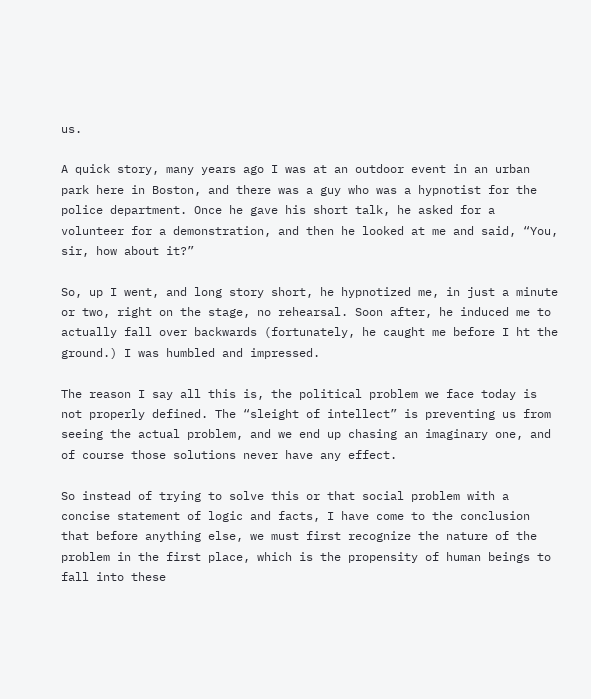us.

A quick story, many years ago I was at an outdoor event in an urban park here in Boston, and there was a guy who was a hypnotist for the police department. Once he gave his short talk, he asked for a volunteer for a demonstration, and then he looked at me and said, “You, sir, how about it?”

So, up I went, and long story short, he hypnotized me, in just a minute or two, right on the stage, no rehearsal. Soon after, he induced me to actually fall over backwards (fortunately, he caught me before I ht the ground.) I was humbled and impressed.

The reason I say all this is, the political problem we face today is not properly defined. The “sleight of intellect” is preventing us from seeing the actual problem, and we end up chasing an imaginary one, and of course those solutions never have any effect.

So instead of trying to solve this or that social problem with a concise statement of logic and facts, I have come to the conclusion that before anything else, we must first recognize the nature of the problem in the first place, which is the propensity of human beings to fall into these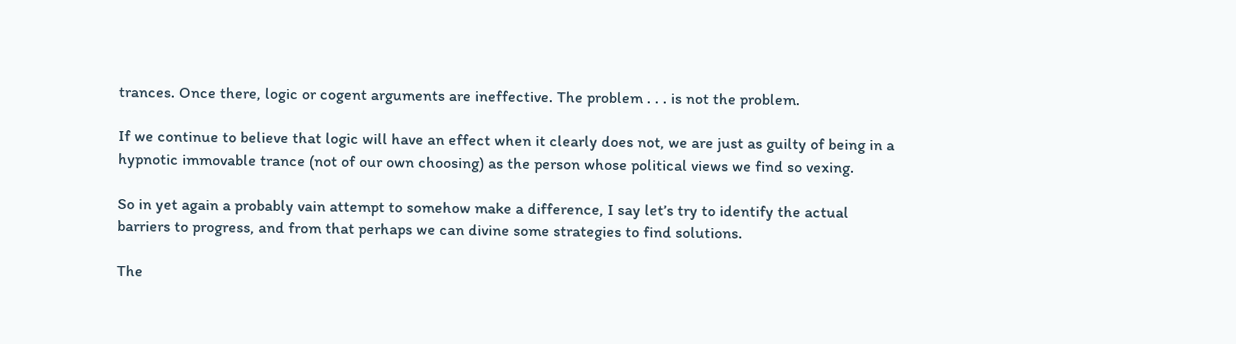trances. Once there, logic or cogent arguments are ineffective. The problem . . . is not the problem.

If we continue to believe that logic will have an effect when it clearly does not, we are just as guilty of being in a hypnotic immovable trance (not of our own choosing) as the person whose political views we find so vexing.

So in yet again a probably vain attempt to somehow make a difference, I say let’s try to identify the actual barriers to progress, and from that perhaps we can divine some strategies to find solutions.

The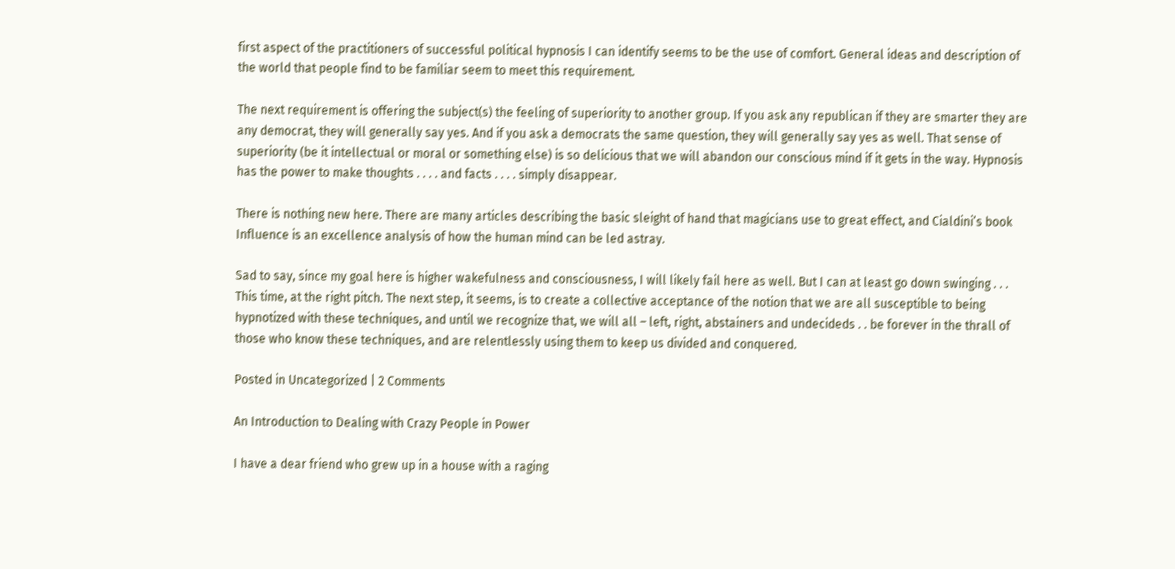first aspect of the practitioners of successful political hypnosis I can identify seems to be the use of comfort. General ideas and description of the world that people find to be familiar seem to meet this requirement.

The next requirement is offering the subject(s) the feeling of superiority to another group. If you ask any republican if they are smarter they are any democrat, they will generally say yes. And if you ask a democrats the same question, they will generally say yes as well. That sense of superiority (be it intellectual or moral or something else) is so delicious that we will abandon our conscious mind if it gets in the way. Hypnosis has the power to make thoughts . . . . and facts . . . . simply disappear.

There is nothing new here. There are many articles describing the basic sleight of hand that magicians use to great effect, and Cialdini’s book Influence is an excellence analysis of how the human mind can be led astray.

Sad to say, since my goal here is higher wakefulness and consciousness, I will likely fail here as well. But I can at least go down swinging . . . This time, at the right pitch. The next step, it seems, is to create a collective acceptance of the notion that we are all susceptible to being hypnotized with these techniques, and until we recognize that, we will all – left, right, abstainers and undecideds . . be forever in the thrall of those who know these techniques, and are relentlessly using them to keep us divided and conquered.

Posted in Uncategorized | 2 Comments

An Introduction to Dealing with Crazy People in Power

I have a dear friend who grew up in a house with a raging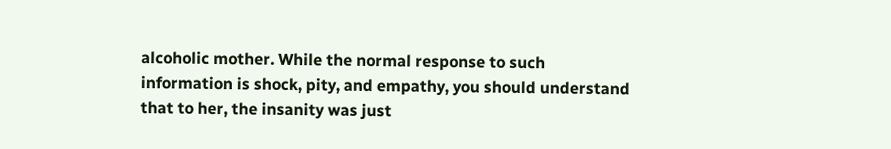alcoholic mother. While the normal response to such information is shock, pity, and empathy, you should understand that to her, the insanity was just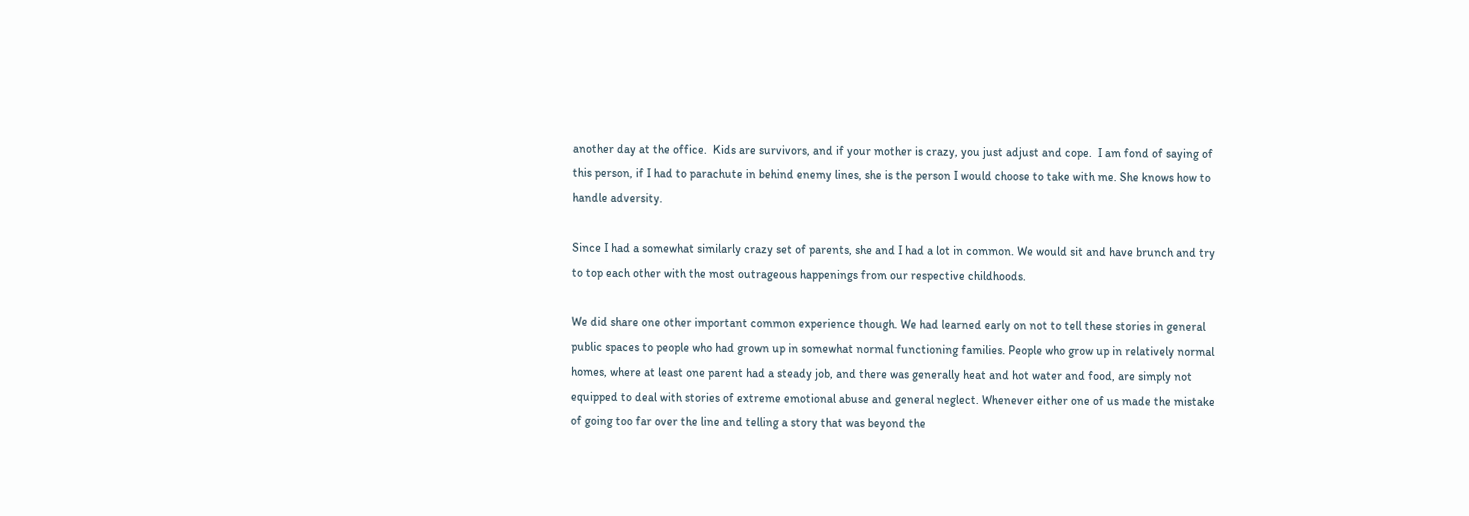another day at the office.  Kids are survivors, and if your mother is crazy, you just adjust and cope.  I am fond of saying of this person, if I had to parachute in behind enemy lines, she is the person I would choose to take with me. She knows how to handle adversity.

Since I had a somewhat similarly crazy set of parents, she and I had a lot in common. We would sit and have brunch and try to top each other with the most outrageous happenings from our respective childhoods.

We did share one other important common experience though. We had learned early on not to tell these stories in general public spaces to people who had grown up in somewhat normal functioning families. People who grow up in relatively normal homes, where at least one parent had a steady job, and there was generally heat and hot water and food, are simply not equipped to deal with stories of extreme emotional abuse and general neglect. Whenever either one of us made the mistake of going too far over the line and telling a story that was beyond the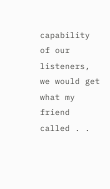capability of our listeners, we would get what my friend called . .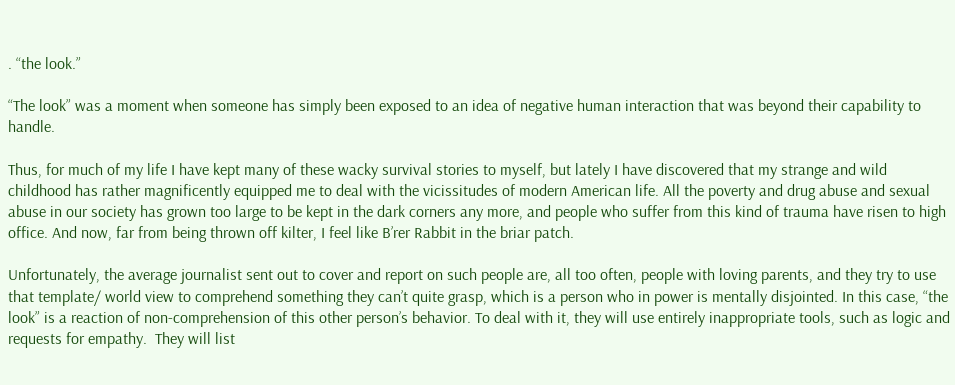. “the look.”

“The look” was a moment when someone has simply been exposed to an idea of negative human interaction that was beyond their capability to handle.

Thus, for much of my life I have kept many of these wacky survival stories to myself, but lately I have discovered that my strange and wild childhood has rather magnificently equipped me to deal with the vicissitudes of modern American life. All the poverty and drug abuse and sexual abuse in our society has grown too large to be kept in the dark corners any more, and people who suffer from this kind of trauma have risen to high office. And now, far from being thrown off kilter, I feel like B’rer Rabbit in the briar patch.

Unfortunately, the average journalist sent out to cover and report on such people are, all too often, people with loving parents, and they try to use that template/ world view to comprehend something they can’t quite grasp, which is a person who in power is mentally disjointed. In this case, “the look” is a reaction of non-comprehension of this other person’s behavior. To deal with it, they will use entirely inappropriate tools, such as logic and requests for empathy.  They will list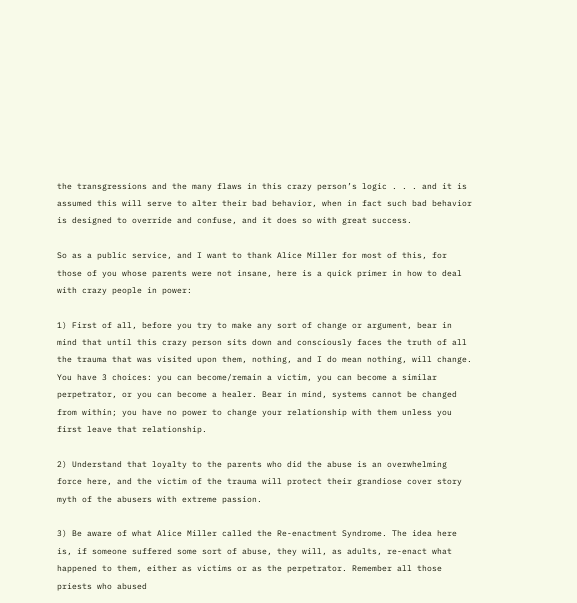the transgressions and the many flaws in this crazy person’s logic . . . and it is assumed this will serve to alter their bad behavior, when in fact such bad behavior is designed to override and confuse, and it does so with great success.

So as a public service, and I want to thank Alice Miller for most of this, for those of you whose parents were not insane, here is a quick primer in how to deal with crazy people in power:

1) First of all, before you try to make any sort of change or argument, bear in mind that until this crazy person sits down and consciously faces the truth of all the trauma that was visited upon them, nothing, and I do mean nothing, will change. You have 3 choices: you can become/remain a victim, you can become a similar perpetrator, or you can become a healer. Bear in mind, systems cannot be changed from within; you have no power to change your relationship with them unless you first leave that relationship.

2) Understand that loyalty to the parents who did the abuse is an overwhelming force here, and the victim of the trauma will protect their grandiose cover story myth of the abusers with extreme passion.

3) Be aware of what Alice Miller called the Re-enactment Syndrome. The idea here is, if someone suffered some sort of abuse, they will, as adults, re-enact what happened to them, either as victims or as the perpetrator. Remember all those priests who abused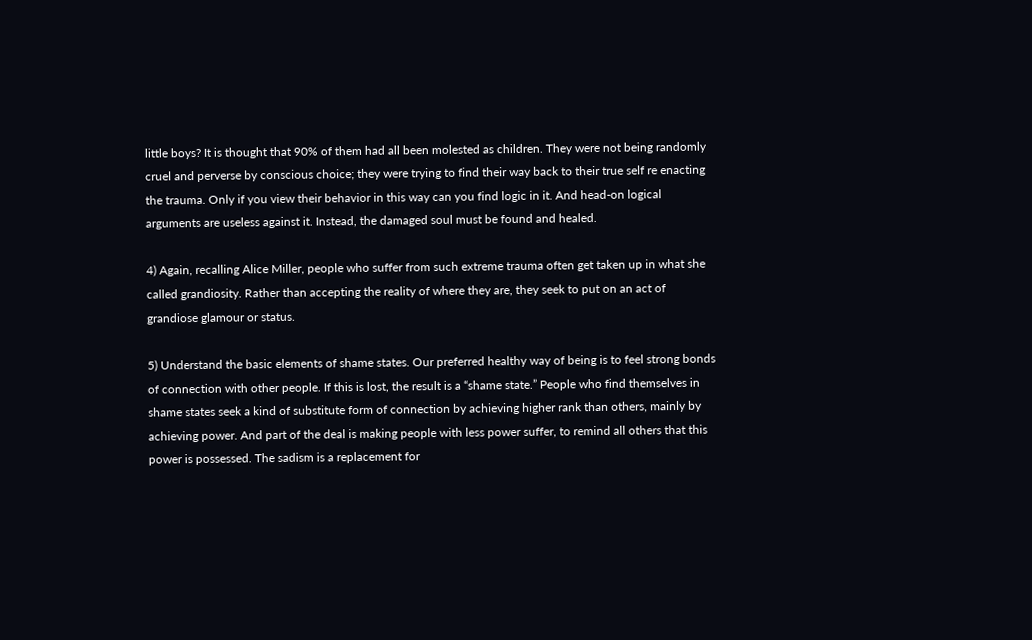little boys? It is thought that 90% of them had all been molested as children. They were not being randomly cruel and perverse by conscious choice; they were trying to find their way back to their true self re enacting the trauma. Only if you view their behavior in this way can you find logic in it. And head-on logical arguments are useless against it. Instead, the damaged soul must be found and healed.

4) Again, recalling Alice Miller, people who suffer from such extreme trauma often get taken up in what she called grandiosity. Rather than accepting the reality of where they are, they seek to put on an act of grandiose glamour or status.

5) Understand the basic elements of shame states. Our preferred healthy way of being is to feel strong bonds of connection with other people. If this is lost, the result is a “shame state.” People who find themselves in shame states seek a kind of substitute form of connection by achieving higher rank than others, mainly by achieving power. And part of the deal is making people with less power suffer, to remind all others that this power is possessed. The sadism is a replacement for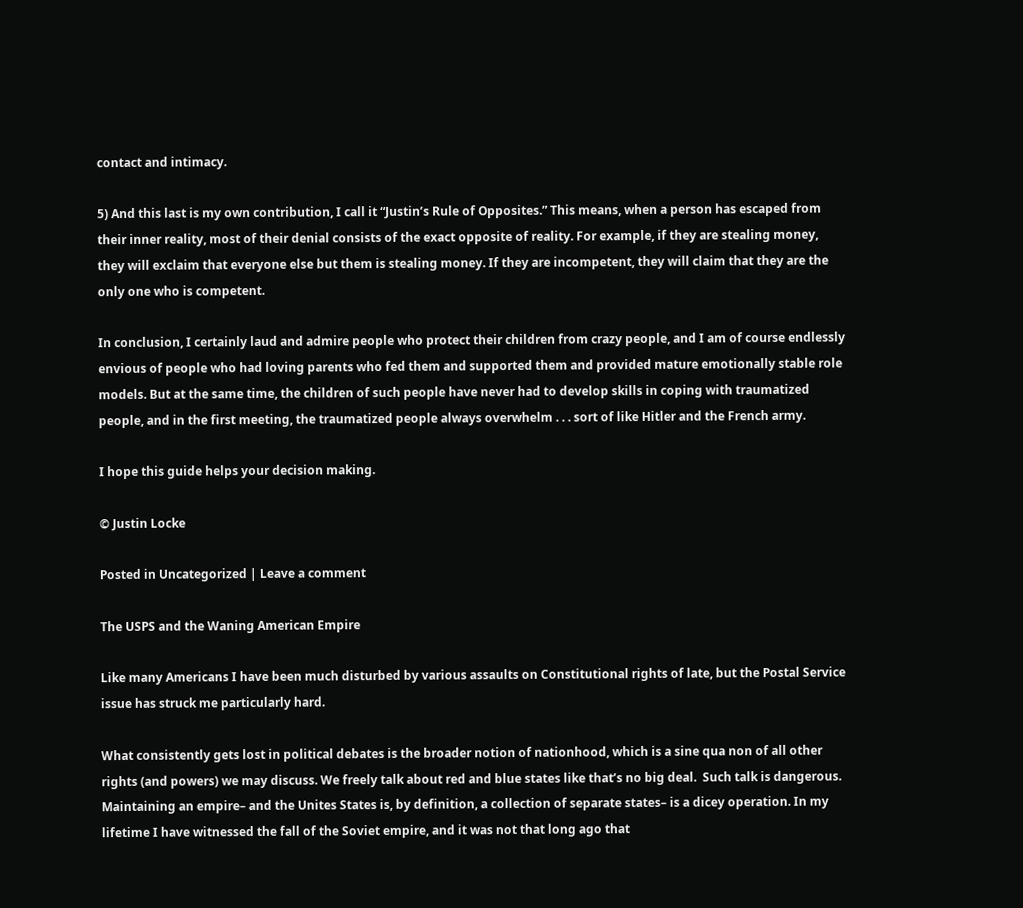contact and intimacy.

5) And this last is my own contribution, I call it “Justin’s Rule of Opposites.” This means, when a person has escaped from their inner reality, most of their denial consists of the exact opposite of reality. For example, if they are stealing money, they will exclaim that everyone else but them is stealing money. If they are incompetent, they will claim that they are the only one who is competent.

In conclusion, I certainly laud and admire people who protect their children from crazy people, and I am of course endlessly envious of people who had loving parents who fed them and supported them and provided mature emotionally stable role models. But at the same time, the children of such people have never had to develop skills in coping with traumatized people, and in the first meeting, the traumatized people always overwhelm . . . sort of like Hitler and the French army.

I hope this guide helps your decision making.

© Justin Locke

Posted in Uncategorized | Leave a comment

The USPS and the Waning American Empire

Like many Americans I have been much disturbed by various assaults on Constitutional rights of late, but the Postal Service issue has struck me particularly hard.

What consistently gets lost in political debates is the broader notion of nationhood, which is a sine qua non of all other rights (and powers) we may discuss. We freely talk about red and blue states like that’s no big deal.  Such talk is dangerous.  Maintaining an empire– and the Unites States is, by definition, a collection of separate states– is a dicey operation. In my lifetime I have witnessed the fall of the Soviet empire, and it was not that long ago that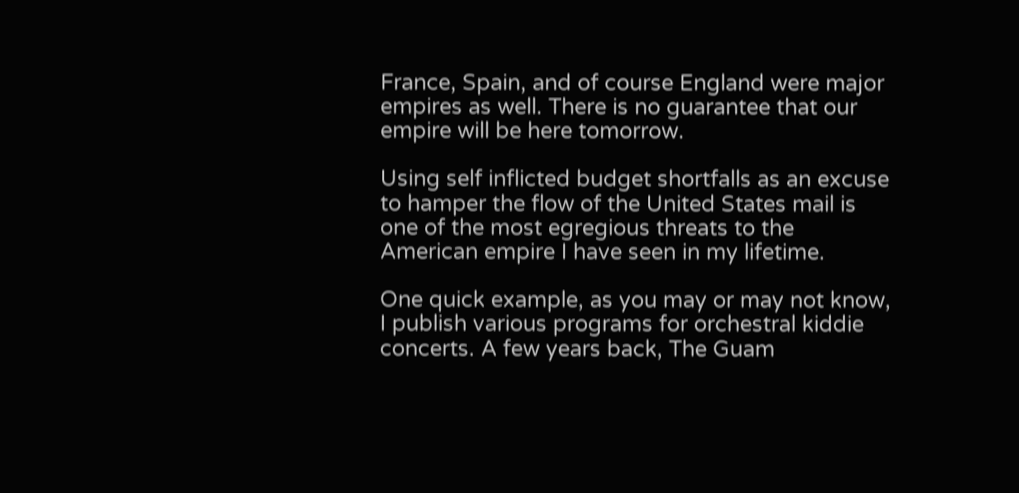France, Spain, and of course England were major empires as well. There is no guarantee that our empire will be here tomorrow.

Using self inflicted budget shortfalls as an excuse to hamper the flow of the United States mail is one of the most egregious threats to the American empire I have seen in my lifetime.

One quick example, as you may or may not know, I publish various programs for orchestral kiddie concerts. A few years back, The Guam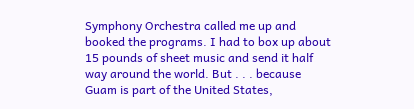Symphony Orchestra called me up and booked the programs. I had to box up about 15 pounds of sheet music and send it half way around the world. But . . . because Guam is part of the United States,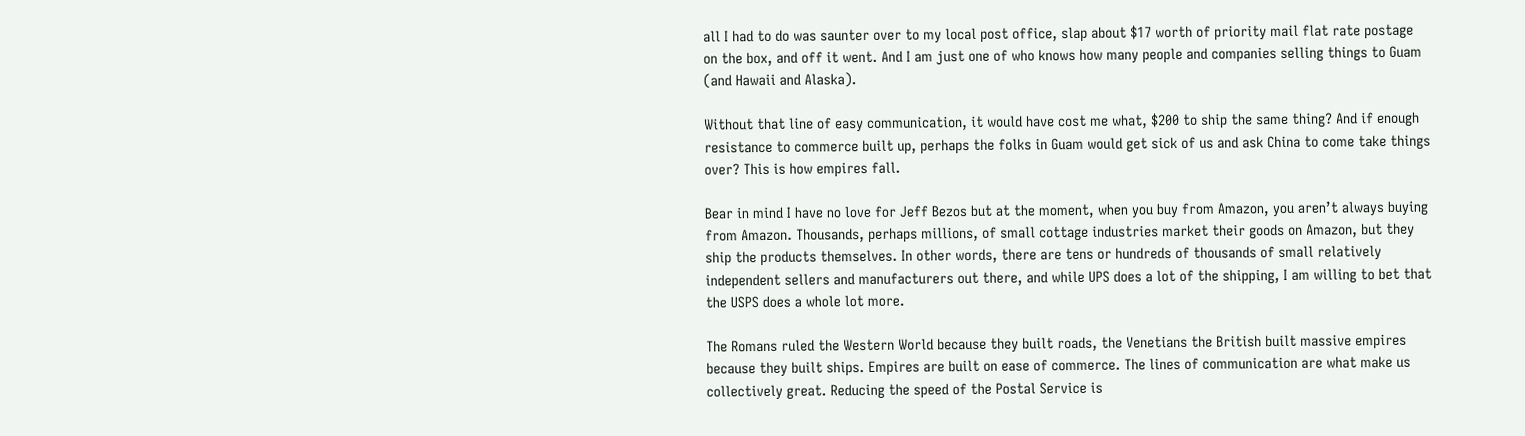all I had to do was saunter over to my local post office, slap about $17 worth of priority mail flat rate postage on the box, and off it went. And I am just one of who knows how many people and companies selling things to Guam (and Hawaii and Alaska).

Without that line of easy communication, it would have cost me what, $200 to ship the same thing? And if enough resistance to commerce built up, perhaps the folks in Guam would get sick of us and ask China to come take things over? This is how empires fall.

Bear in mind I have no love for Jeff Bezos but at the moment, when you buy from Amazon, you aren’t always buying from Amazon. Thousands, perhaps millions, of small cottage industries market their goods on Amazon, but they ship the products themselves. In other words, there are tens or hundreds of thousands of small relatively independent sellers and manufacturers out there, and while UPS does a lot of the shipping, I am willing to bet that the USPS does a whole lot more.

The Romans ruled the Western World because they built roads, the Venetians the British built massive empires because they built ships. Empires are built on ease of commerce. The lines of communication are what make us collectively great. Reducing the speed of the Postal Service is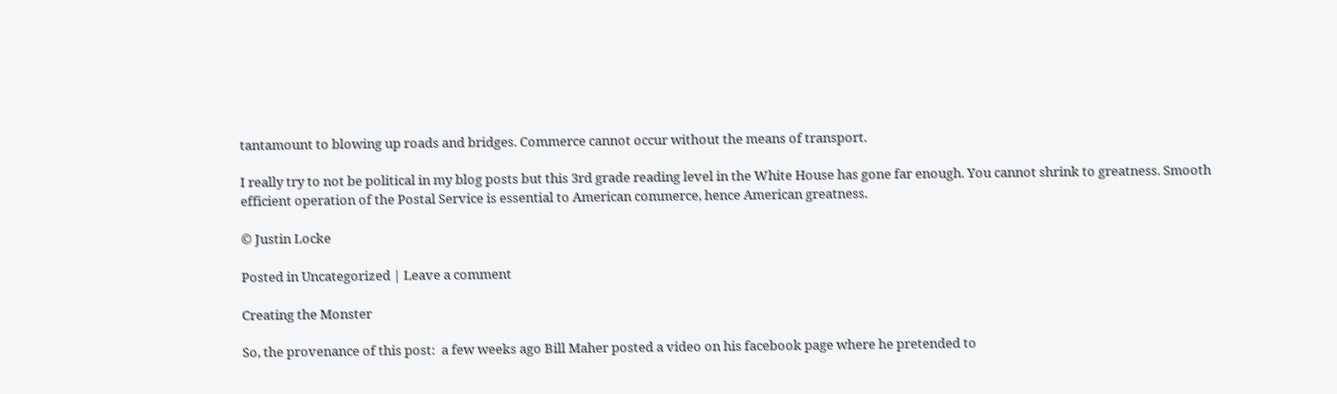tantamount to blowing up roads and bridges. Commerce cannot occur without the means of transport.

I really try to not be political in my blog posts but this 3rd grade reading level in the White House has gone far enough. You cannot shrink to greatness. Smooth efficient operation of the Postal Service is essential to American commerce, hence American greatness.

© Justin Locke

Posted in Uncategorized | Leave a comment

Creating the Monster

So, the provenance of this post:  a few weeks ago Bill Maher posted a video on his facebook page where he pretended to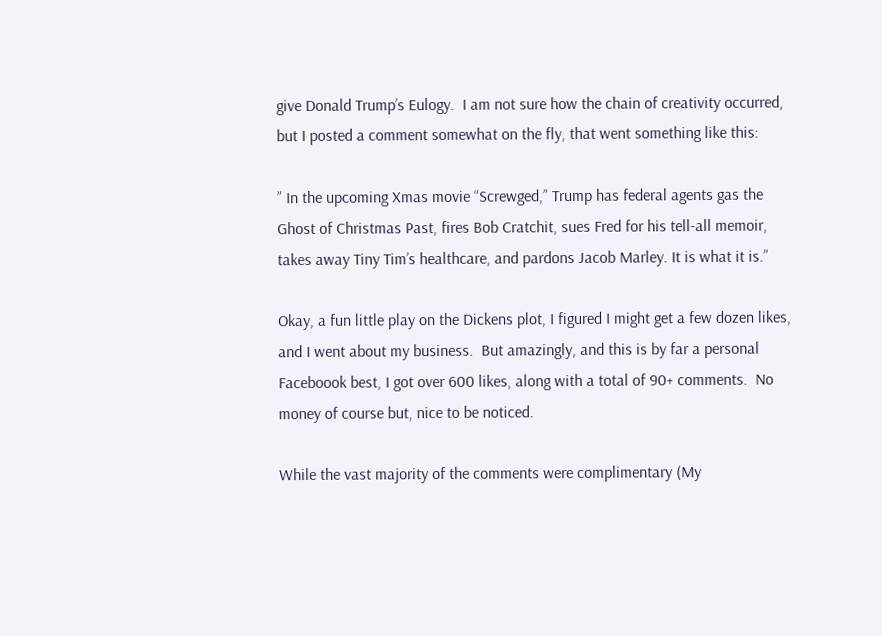give Donald Trump’s Eulogy.  I am not sure how the chain of creativity occurred, but I posted a comment somewhat on the fly, that went something like this:

” In the upcoming Xmas movie “Screwged,” Trump has federal agents gas the Ghost of Christmas Past, fires Bob Cratchit, sues Fred for his tell-all memoir, takes away Tiny Tim’s healthcare, and pardons Jacob Marley. It is what it is.”

Okay, a fun little play on the Dickens plot, I figured I might get a few dozen likes, and I went about my business.  But amazingly, and this is by far a personal Faceboook best, I got over 600 likes, along with a total of 90+ comments.  No money of course but, nice to be noticed.

While the vast majority of the comments were complimentary (My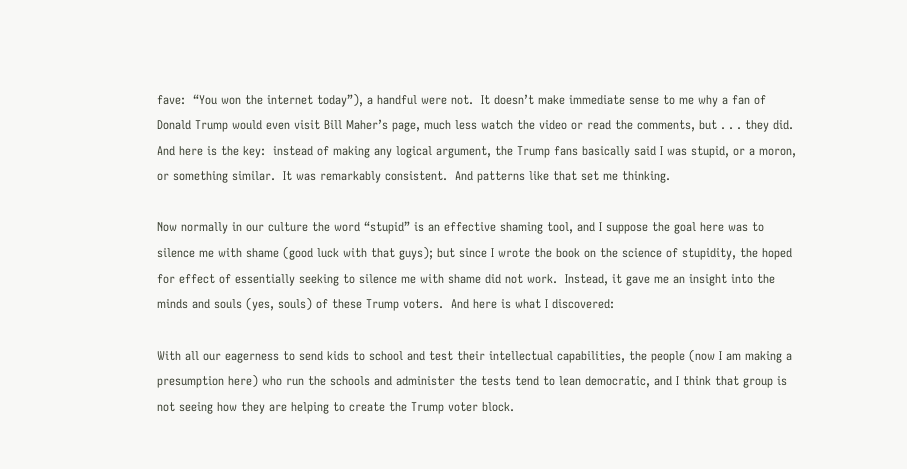fave:  “You won the internet today”), a handful were not.  It doesn’t make immediate sense to me why a fan of Donald Trump would even visit Bill Maher’s page, much less watch the video or read the comments, but . . . they did.  And here is the key:  instead of making any logical argument, the Trump fans basically said I was stupid, or a moron, or something similar.  It was remarkably consistent.  And patterns like that set me thinking.

Now normally in our culture the word “stupid” is an effective shaming tool, and I suppose the goal here was to silence me with shame (good luck with that guys); but since I wrote the book on the science of stupidity, the hoped for effect of essentially seeking to silence me with shame did not work.  Instead, it gave me an insight into the minds and souls (yes, souls) of these Trump voters.  And here is what I discovered:

With all our eagerness to send kids to school and test their intellectual capabilities, the people (now I am making a presumption here) who run the schools and administer the tests tend to lean democratic, and I think that group is not seeing how they are helping to create the Trump voter block.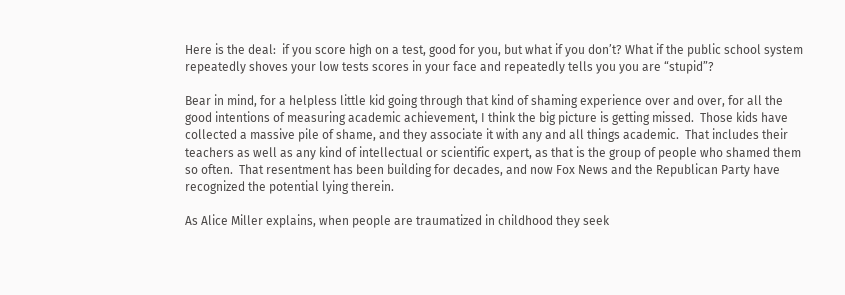Here is the deal:  if you score high on a test, good for you, but what if you don’t? What if the public school system repeatedly shoves your low tests scores in your face and repeatedly tells you you are “stupid”?

Bear in mind, for a helpless little kid going through that kind of shaming experience over and over, for all the good intentions of measuring academic achievement, I think the big picture is getting missed.  Those kids have collected a massive pile of shame, and they associate it with any and all things academic.  That includes their teachers as well as any kind of intellectual or scientific expert, as that is the group of people who shamed them so often.  That resentment has been building for decades, and now Fox News and the Republican Party have recognized the potential lying therein.

As Alice Miller explains, when people are traumatized in childhood they seek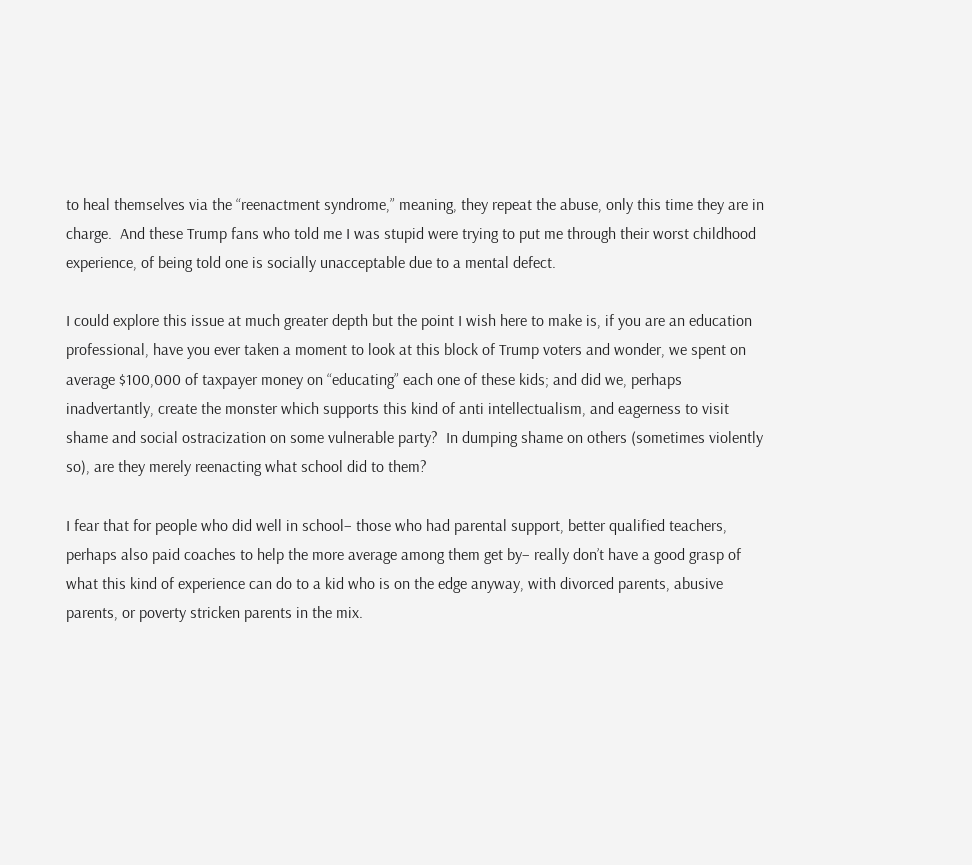to heal themselves via the “reenactment syndrome,” meaning, they repeat the abuse, only this time they are in charge.  And these Trump fans who told me I was stupid were trying to put me through their worst childhood experience, of being told one is socially unacceptable due to a mental defect.

I could explore this issue at much greater depth but the point I wish here to make is, if you are an education professional, have you ever taken a moment to look at this block of Trump voters and wonder, we spent on average $100,000 of taxpayer money on “educating” each one of these kids; and did we, perhaps inadvertantly, create the monster which supports this kind of anti intellectualism, and eagerness to visit shame and social ostracization on some vulnerable party?  In dumping shame on others (sometimes violently so), are they merely reenacting what school did to them?

I fear that for people who did well in school– those who had parental support, better qualified teachers, perhaps also paid coaches to help the more average among them get by– really don’t have a good grasp of what this kind of experience can do to a kid who is on the edge anyway, with divorced parents, abusive parents, or poverty stricken parents in the mix.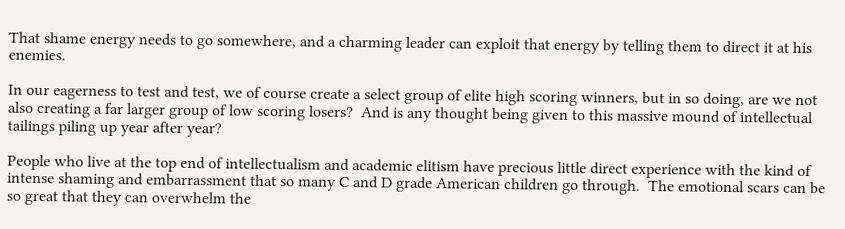That shame energy needs to go somewhere, and a charming leader can exploit that energy by telling them to direct it at his enemies.

In our eagerness to test and test, we of course create a select group of elite high scoring winners, but in so doing, are we not also creating a far larger group of low scoring losers?  And is any thought being given to this massive mound of intellectual tailings piling up year after year?

People who live at the top end of intellectualism and academic elitism have precious little direct experience with the kind of intense shaming and embarrassment that so many C and D grade American children go through.  The emotional scars can be so great that they can overwhelm the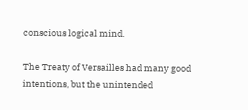conscious logical mind.

The Treaty of Versailles had many good intentions, but the unintended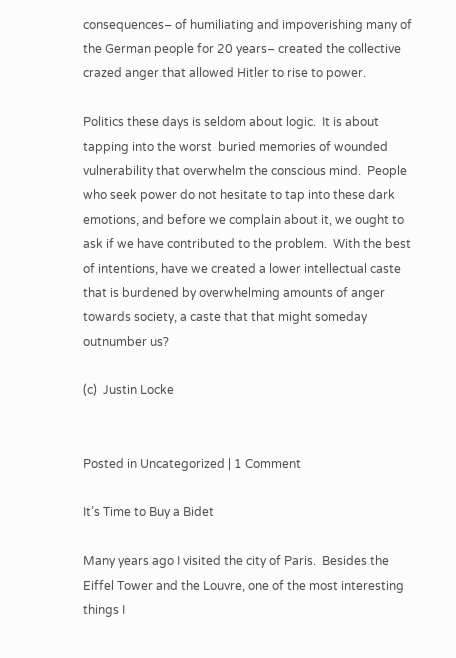consequences– of humiliating and impoverishing many of the German people for 20 years– created the collective crazed anger that allowed Hitler to rise to power.

Politics these days is seldom about logic.  It is about tapping into the worst  buried memories of wounded vulnerability that overwhelm the conscious mind.  People who seek power do not hesitate to tap into these dark emotions, and before we complain about it, we ought to ask if we have contributed to the problem.  With the best of intentions, have we created a lower intellectual caste that is burdened by overwhelming amounts of anger towards society, a caste that that might someday outnumber us?

(c)  Justin Locke


Posted in Uncategorized | 1 Comment

It’s Time to Buy a Bidet

Many years ago I visited the city of Paris.  Besides the Eiffel Tower and the Louvre, one of the most interesting things I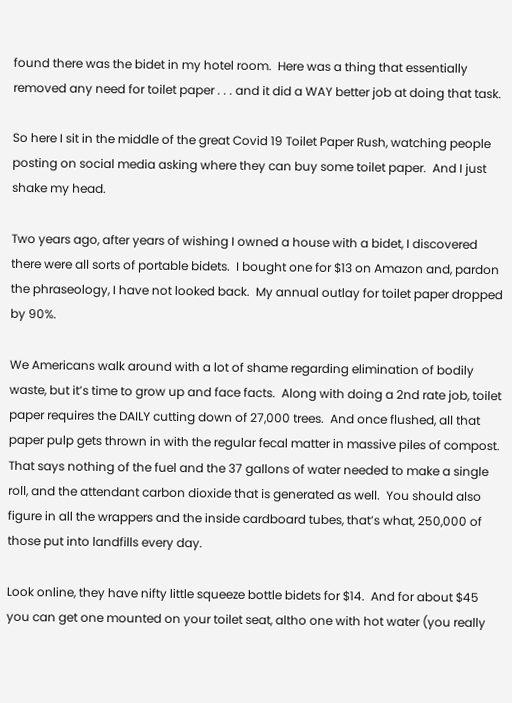found there was the bidet in my hotel room.  Here was a thing that essentially removed any need for toilet paper . . . and it did a WAY better job at doing that task.

So here I sit in the middle of the great Covid 19 Toilet Paper Rush, watching people posting on social media asking where they can buy some toilet paper.  And I just shake my head.

Two years ago, after years of wishing I owned a house with a bidet, I discovered there were all sorts of portable bidets.  I bought one for $13 on Amazon and, pardon the phraseology, I have not looked back.  My annual outlay for toilet paper dropped by 90%.

We Americans walk around with a lot of shame regarding elimination of bodily waste, but it’s time to grow up and face facts.  Along with doing a 2nd rate job, toilet paper requires the DAILY cutting down of 27,000 trees.  And once flushed, all that paper pulp gets thrown in with the regular fecal matter in massive piles of compost.  That says nothing of the fuel and the 37 gallons of water needed to make a single roll, and the attendant carbon dioxide that is generated as well.  You should also figure in all the wrappers and the inside cardboard tubes, that’s what, 250,000 of those put into landfills every day.

Look online, they have nifty little squeeze bottle bidets for $14.  And for about $45 you can get one mounted on your toilet seat, altho one with hot water (you really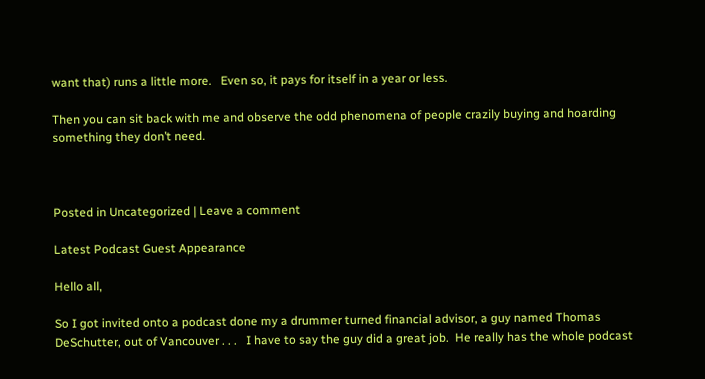want that) runs a little more.   Even so, it pays for itself in a year or less.

Then you can sit back with me and observe the odd phenomena of people crazily buying and hoarding something they don’t need.



Posted in Uncategorized | Leave a comment

Latest Podcast Guest Appearance

Hello all,

So I got invited onto a podcast done my a drummer turned financial advisor, a guy named Thomas DeSchutter, out of Vancouver . . .   I have to say the guy did a great job.  He really has the whole podcast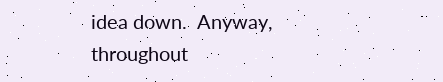idea down.  Anyway, throughout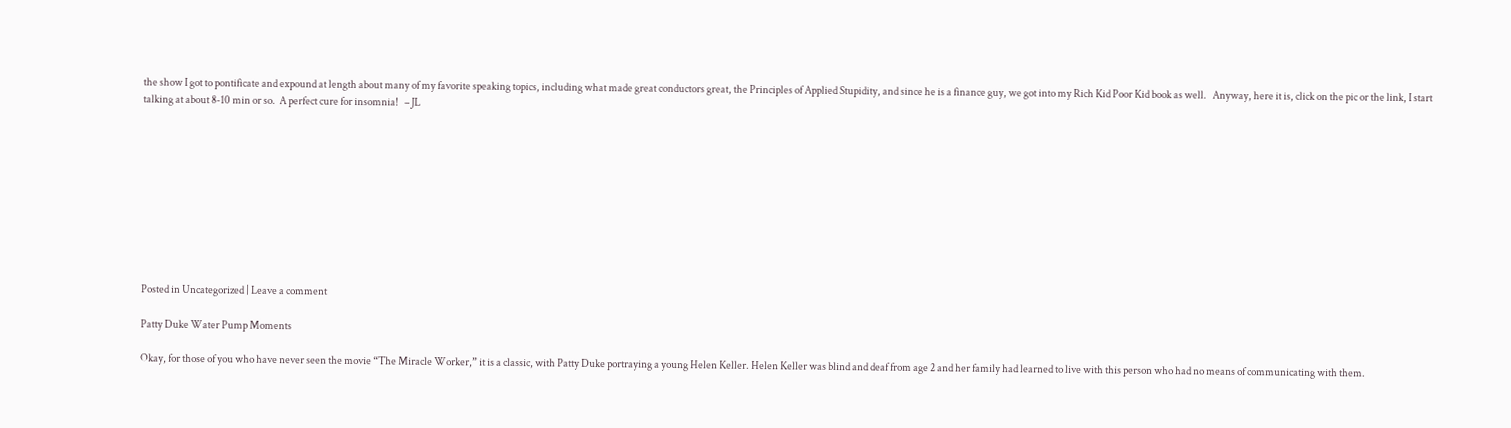the show I got to pontificate and expound at length about many of my favorite speaking topics, including what made great conductors great, the Principles of Applied Stupidity, and since he is a finance guy, we got into my Rich Kid Poor Kid book as well.   Anyway, here it is, click on the pic or the link, I start talking at about 8-10 min or so.  A perfect cure for insomnia!   – JL










Posted in Uncategorized | Leave a comment

Patty Duke Water Pump Moments

Okay, for those of you who have never seen the movie “The Miracle Worker,” it is a classic, with Patty Duke portraying a young Helen Keller. Helen Keller was blind and deaf from age 2 and her family had learned to live with this person who had no means of communicating with them.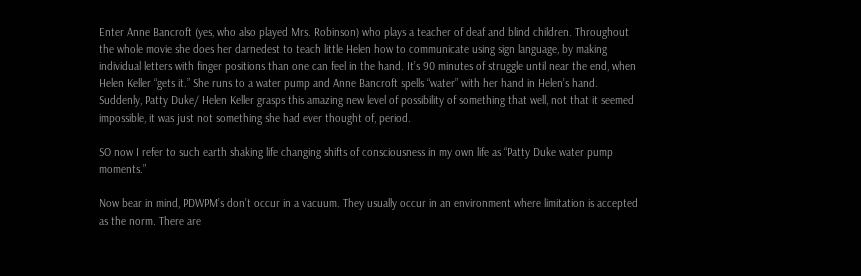Enter Anne Bancroft (yes, who also played Mrs. Robinson) who plays a teacher of deaf and blind children. Throughout the whole movie she does her darnedest to teach little Helen how to communicate using sign language, by making individual letters with finger positions than one can feel in the hand. It’s 90 minutes of struggle until near the end, when Helen Keller “gets it.” She runs to a water pump and Anne Bancroft spells “water” with her hand in Helen’s hand. Suddenly, Patty Duke/ Helen Keller grasps this amazing new level of possibility of something that well, not that it seemed impossible, it was just not something she had ever thought of, period.

SO now I refer to such earth shaking life changing shifts of consciousness in my own life as “Patty Duke water pump moments.”

Now bear in mind, PDWPM’s don’t occur in a vacuum. They usually occur in an environment where limitation is accepted as the norm. There are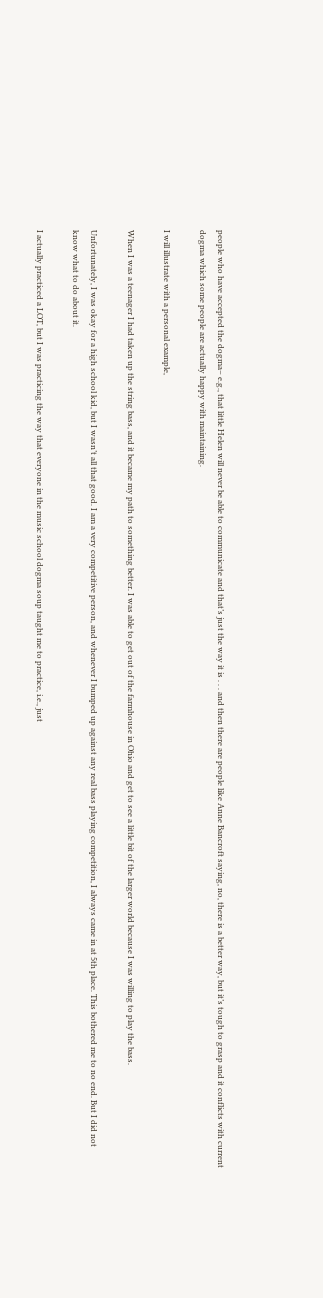people who have accepted the dogma– e.g., that little Helen will never be able to communicate and that’s just the way it is . . . and then there are people like Anne Bancroft saying, no, there is a better way, but it’s tough to grasp and it conflicts with current dogma which some people are actually happy with maintaining.

I will illustrate with a personal example,

When I was a teenager I had taken up the string bass, and it became my path to something better. I was able to get out of the farmhouse in Ohio and get to see a little bit of the larger world because I was willing to play the bass.

Unfortunately, I was okay for a high school kid, but I wasn’t all that good. I am a very competitive person, and whenever I bumped up against any real bass playing competition, I always came in at 5th place. This bothered me to no end. But I did not know what to do about it.

I actually practiced a LOT, but I was practicing the way that everyone in the music school dogma soup taught me to practice, i.e., just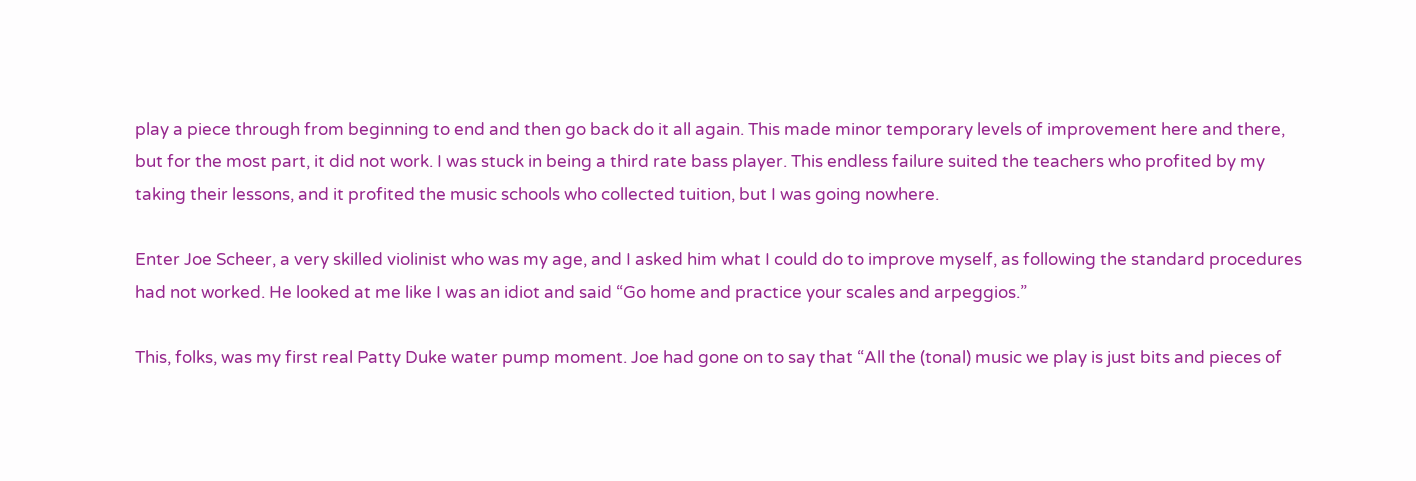play a piece through from beginning to end and then go back do it all again. This made minor temporary levels of improvement here and there, but for the most part, it did not work. I was stuck in being a third rate bass player. This endless failure suited the teachers who profited by my taking their lessons, and it profited the music schools who collected tuition, but I was going nowhere.

Enter Joe Scheer, a very skilled violinist who was my age, and I asked him what I could do to improve myself, as following the standard procedures had not worked. He looked at me like I was an idiot and said “Go home and practice your scales and arpeggios.”

This, folks, was my first real Patty Duke water pump moment. Joe had gone on to say that “All the (tonal) music we play is just bits and pieces of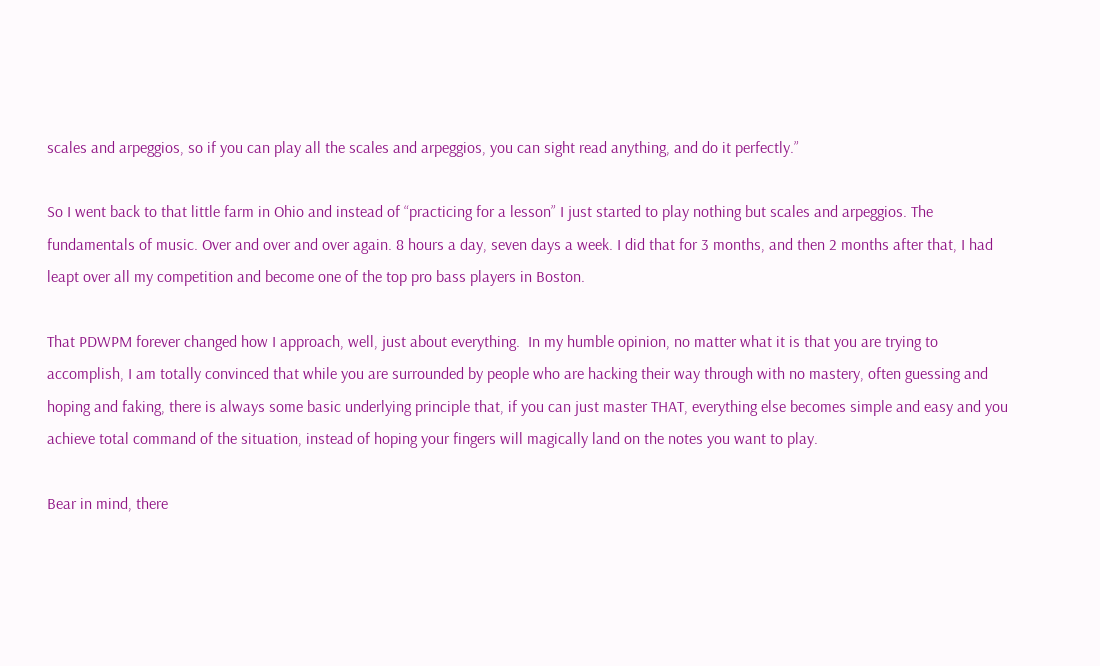scales and arpeggios, so if you can play all the scales and arpeggios, you can sight read anything, and do it perfectly.”

So I went back to that little farm in Ohio and instead of “practicing for a lesson” I just started to play nothing but scales and arpeggios. The fundamentals of music. Over and over and over again. 8 hours a day, seven days a week. I did that for 3 months, and then 2 months after that, I had leapt over all my competition and become one of the top pro bass players in Boston.

That PDWPM forever changed how I approach, well, just about everything.  In my humble opinion, no matter what it is that you are trying to accomplish, I am totally convinced that while you are surrounded by people who are hacking their way through with no mastery, often guessing and hoping and faking, there is always some basic underlying principle that, if you can just master THAT, everything else becomes simple and easy and you achieve total command of the situation, instead of hoping your fingers will magically land on the notes you want to play.

Bear in mind, there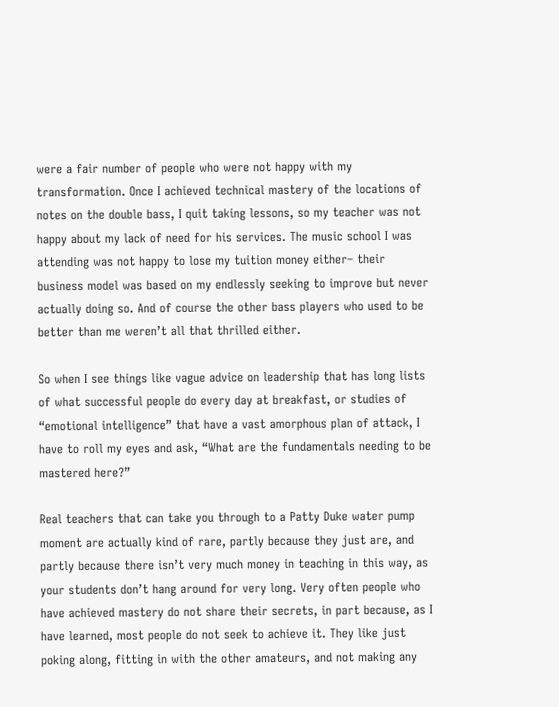were a fair number of people who were not happy with my transformation. Once I achieved technical mastery of the locations of notes on the double bass, I quit taking lessons, so my teacher was not happy about my lack of need for his services. The music school I was attending was not happy to lose my tuition money either– their business model was based on my endlessly seeking to improve but never actually doing so. And of course the other bass players who used to be better than me weren’t all that thrilled either.

So when I see things like vague advice on leadership that has long lists of what successful people do every day at breakfast, or studies of “emotional intelligence” that have a vast amorphous plan of attack, I have to roll my eyes and ask, “What are the fundamentals needing to be mastered here?”

Real teachers that can take you through to a Patty Duke water pump moment are actually kind of rare, partly because they just are, and partly because there isn’t very much money in teaching in this way, as your students don’t hang around for very long. Very often people who have achieved mastery do not share their secrets, in part because, as I have learned, most people do not seek to achieve it. They like just poking along, fitting in with the other amateurs, and not making any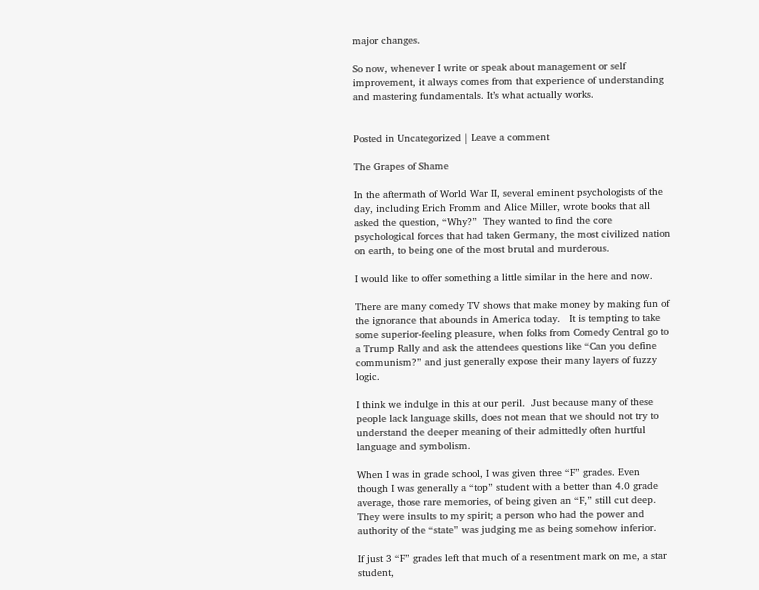major changes.

So now, whenever I write or speak about management or self improvement, it always comes from that experience of understanding and mastering fundamentals. It’s what actually works.


Posted in Uncategorized | Leave a comment

The Grapes of Shame

In the aftermath of World War II, several eminent psychologists of the day, including Erich Fromm and Alice Miller, wrote books that all asked the question, “Why?”  They wanted to find the core psychological forces that had taken Germany, the most civilized nation on earth, to being one of the most brutal and murderous.

I would like to offer something a little similar in the here and now.

There are many comedy TV shows that make money by making fun of the ignorance that abounds in America today.   It is tempting to take some superior-feeling pleasure, when folks from Comedy Central go to a Trump Rally and ask the attendees questions like “Can you define communism?” and just generally expose their many layers of fuzzy logic.

I think we indulge in this at our peril.  Just because many of these people lack language skills, does not mean that we should not try to understand the deeper meaning of their admittedly often hurtful language and symbolism.

When I was in grade school, I was given three “F” grades. Even though I was generally a “top” student with a better than 4.0 grade average, those rare memories, of being given an “F,” still cut deep. They were insults to my spirit; a person who had the power and authority of the “state” was judging me as being somehow inferior.

If just 3 “F” grades left that much of a resentment mark on me, a star student,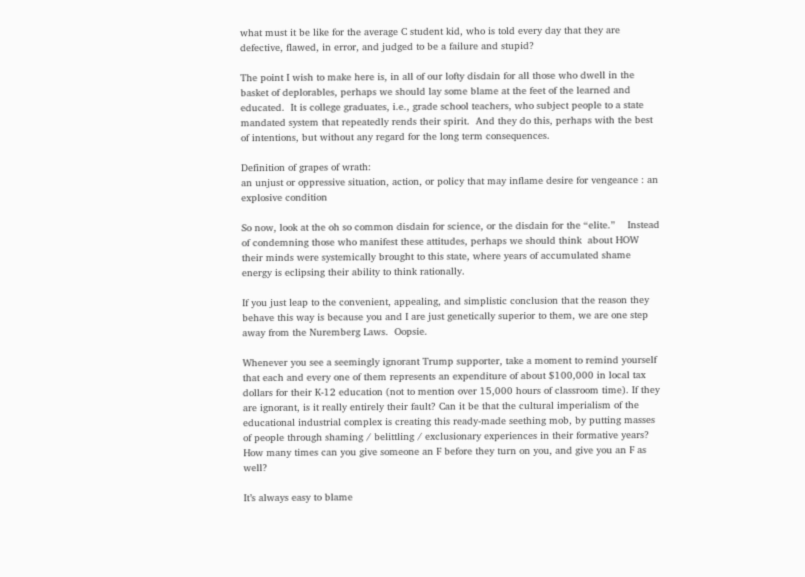what must it be like for the average C student kid, who is told every day that they are defective, flawed, in error, and judged to be a failure and stupid?

The point I wish to make here is, in all of our lofty disdain for all those who dwell in the basket of deplorables, perhaps we should lay some blame at the feet of the learned and educated.  It is college graduates, i.e., grade school teachers, who subject people to a state mandated system that repeatedly rends their spirit.  And they do this, perhaps with the best of intentions, but without any regard for the long term consequences.

Definition of grapes of wrath:
an unjust or oppressive situation, action, or policy that may inflame desire for vengeance : an explosive condition

So now, look at the oh so common disdain for science, or the disdain for the “elite.”    Instead of condemning those who manifest these attitudes, perhaps we should think  about HOW their minds were systemically brought to this state, where years of accumulated shame energy is eclipsing their ability to think rationally.

If you just leap to the convenient, appealing, and simplistic conclusion that the reason they behave this way is because you and I are just genetically superior to them, we are one step away from the Nuremberg Laws.  Oopsie.

Whenever you see a seemingly ignorant Trump supporter, take a moment to remind yourself that each and every one of them represents an expenditure of about $100,000 in local tax dollars for their K-12 education (not to mention over 15,000 hours of classroom time). If they are ignorant, is it really entirely their fault? Can it be that the cultural imperialism of the educational industrial complex is creating this ready-made seething mob, by putting masses of people through shaming / belittling / exclusionary experiences in their formative years? How many times can you give someone an F before they turn on you, and give you an F as well?

It’s always easy to blame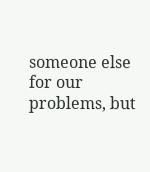someone else for our problems, but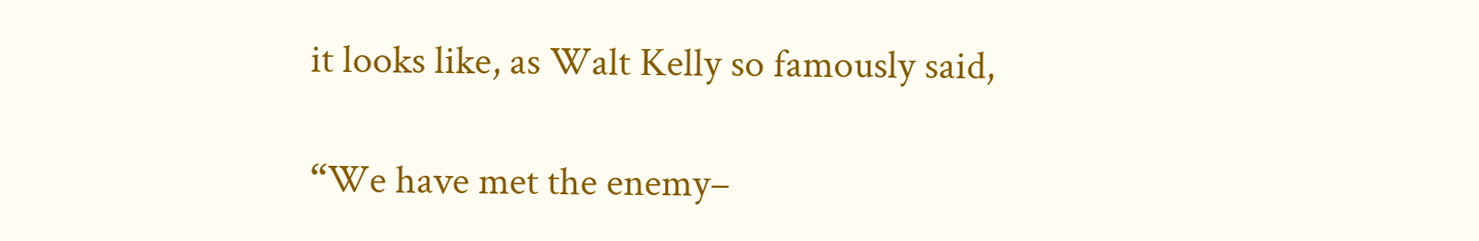it looks like, as Walt Kelly so famously said,

“We have met the enemy–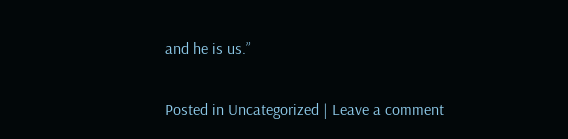and he is us.”

Posted in Uncategorized | Leave a comment